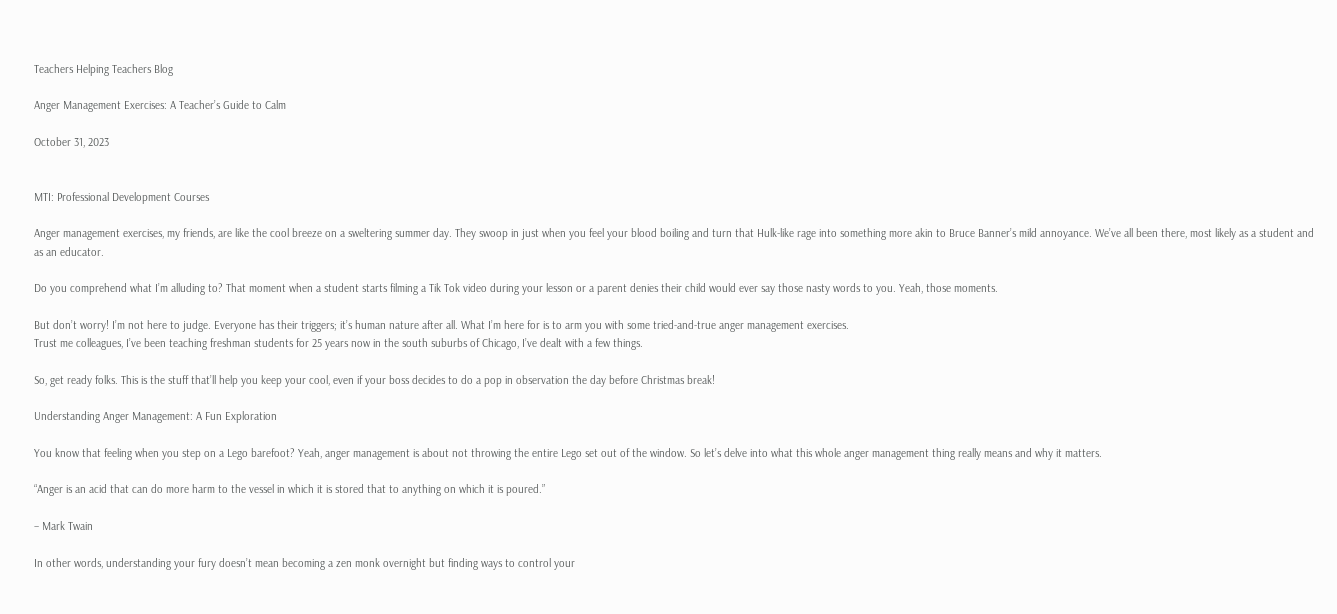Teachers Helping Teachers Blog

Anger Management Exercises: A Teacher’s Guide to Calm

October 31, 2023


MTI: Professional Development Courses

Anger management exercises, my friends, are like the cool breeze on a sweltering summer day. They swoop in just when you feel your blood boiling and turn that Hulk-like rage into something more akin to Bruce Banner’s mild annoyance. We’ve all been there, most likely as a student and as an educator.

Do you comprehend what I’m alluding to? That moment when a student starts filming a Tik Tok video during your lesson or a parent denies their child would ever say those nasty words to you. Yeah, those moments.

But don’t worry! I’m not here to judge. Everyone has their triggers; it’s human nature after all. What I’m here for is to arm you with some tried-and-true anger management exercises.
Trust me colleagues, I’ve been teaching freshman students for 25 years now in the south suburbs of Chicago, I’ve dealt with a few things.

So, get ready folks. This is the stuff that’ll help you keep your cool, even if your boss decides to do a pop in observation the day before Christmas break!

Understanding Anger Management: A Fun Exploration

You know that feeling when you step on a Lego barefoot? Yeah, anger management is about not throwing the entire Lego set out of the window. So let’s delve into what this whole anger management thing really means and why it matters.

“Anger is an acid that can do more harm to the vessel in which it is stored that to anything on which it is poured.”

– Mark Twain

In other words, understanding your fury doesn’t mean becoming a zen monk overnight but finding ways to control your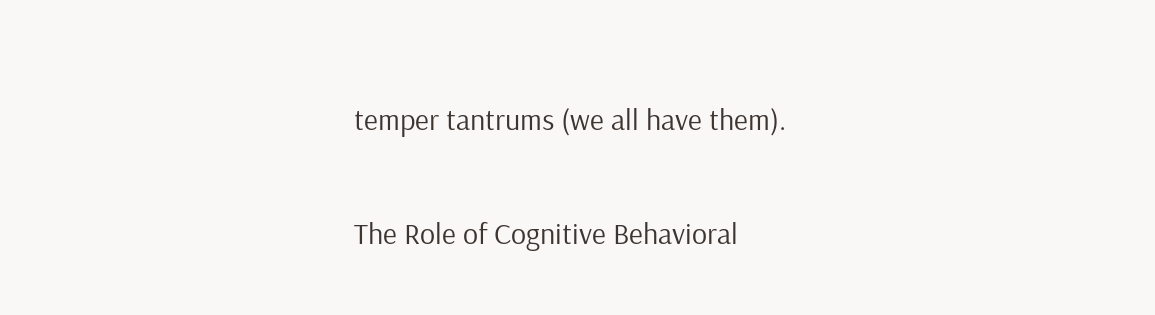temper tantrums (we all have them).

The Role of Cognitive Behavioral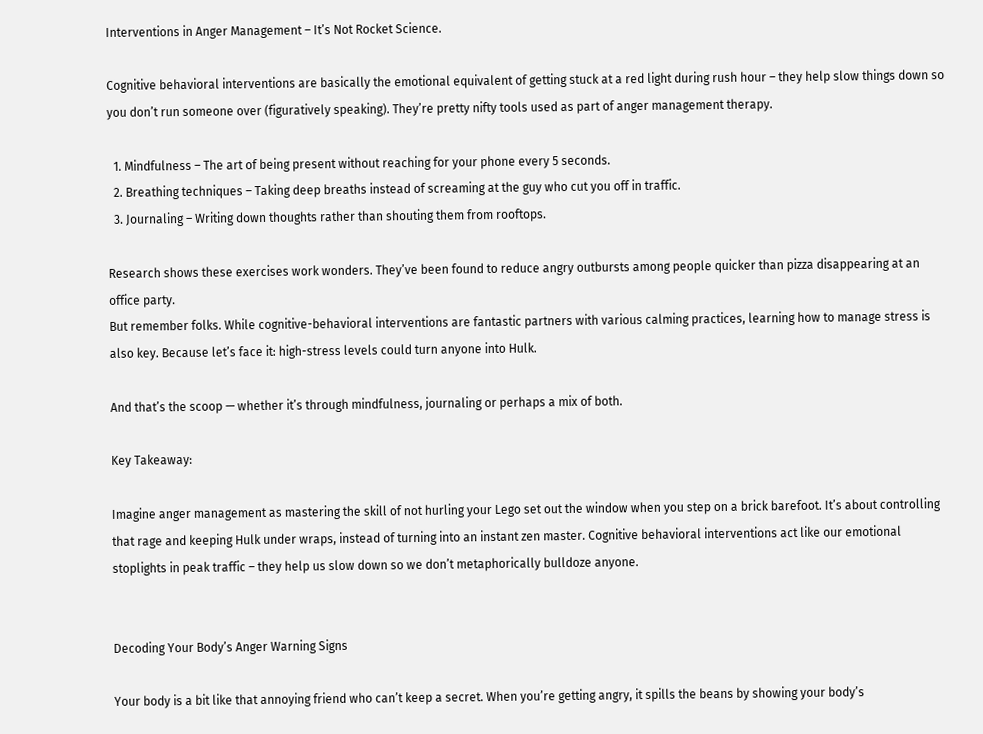Interventions in Anger Management – It’s Not Rocket Science.

Cognitive behavioral interventions are basically the emotional equivalent of getting stuck at a red light during rush hour – they help slow things down so you don’t run someone over (figuratively speaking). They’re pretty nifty tools used as part of anger management therapy.

  1. Mindfulness – The art of being present without reaching for your phone every 5 seconds.
  2. Breathing techniques – Taking deep breaths instead of screaming at the guy who cut you off in traffic.
  3. Journaling – Writing down thoughts rather than shouting them from rooftops.

Research shows these exercises work wonders. They’ve been found to reduce angry outbursts among people quicker than pizza disappearing at an office party.
But remember folks. While cognitive-behavioral interventions are fantastic partners with various calming practices, learning how to manage stress is also key. Because let’s face it: high-stress levels could turn anyone into Hulk.

And that’s the scoop — whether it’s through mindfulness, journaling or perhaps a mix of both.

Key Takeaway:

Imagine anger management as mastering the skill of not hurling your Lego set out the window when you step on a brick barefoot. It’s about controlling that rage and keeping Hulk under wraps, instead of turning into an instant zen master. Cognitive behavioral interventions act like our emotional stoplights in peak traffic – they help us slow down so we don’t metaphorically bulldoze anyone.


Decoding Your Body’s Anger Warning Signs

Your body is a bit like that annoying friend who can’t keep a secret. When you’re getting angry, it spills the beans by showing your body’s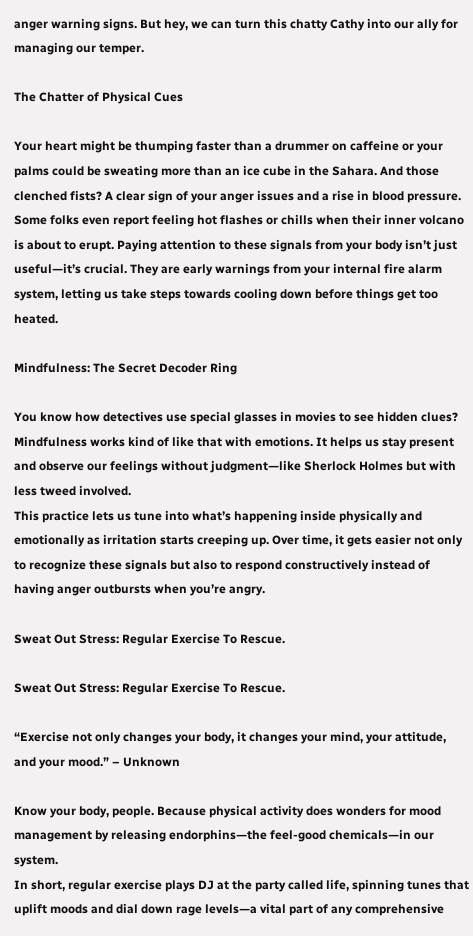anger warning signs. But hey, we can turn this chatty Cathy into our ally for managing our temper.

The Chatter of Physical Cues

Your heart might be thumping faster than a drummer on caffeine or your palms could be sweating more than an ice cube in the Sahara. And those clenched fists? A clear sign of your anger issues and a rise in blood pressure.
Some folks even report feeling hot flashes or chills when their inner volcano is about to erupt. Paying attention to these signals from your body isn’t just useful—it’s crucial. They are early warnings from your internal fire alarm system, letting us take steps towards cooling down before things get too heated.

Mindfulness: The Secret Decoder Ring

You know how detectives use special glasses in movies to see hidden clues? Mindfulness works kind of like that with emotions. It helps us stay present and observe our feelings without judgment—like Sherlock Holmes but with less tweed involved.
This practice lets us tune into what’s happening inside physically and emotionally as irritation starts creeping up. Over time, it gets easier not only to recognize these signals but also to respond constructively instead of having anger outbursts when you’re angry.

Sweat Out Stress: Regular Exercise To Rescue.

Sweat Out Stress: Regular Exercise To Rescue.

“Exercise not only changes your body, it changes your mind, your attitude, and your mood.” – Unknown

Know your body, people. Because physical activity does wonders for mood management by releasing endorphins—the feel-good chemicals—in our system.
In short, regular exercise plays DJ at the party called life, spinning tunes that uplift moods and dial down rage levels—a vital part of any comprehensive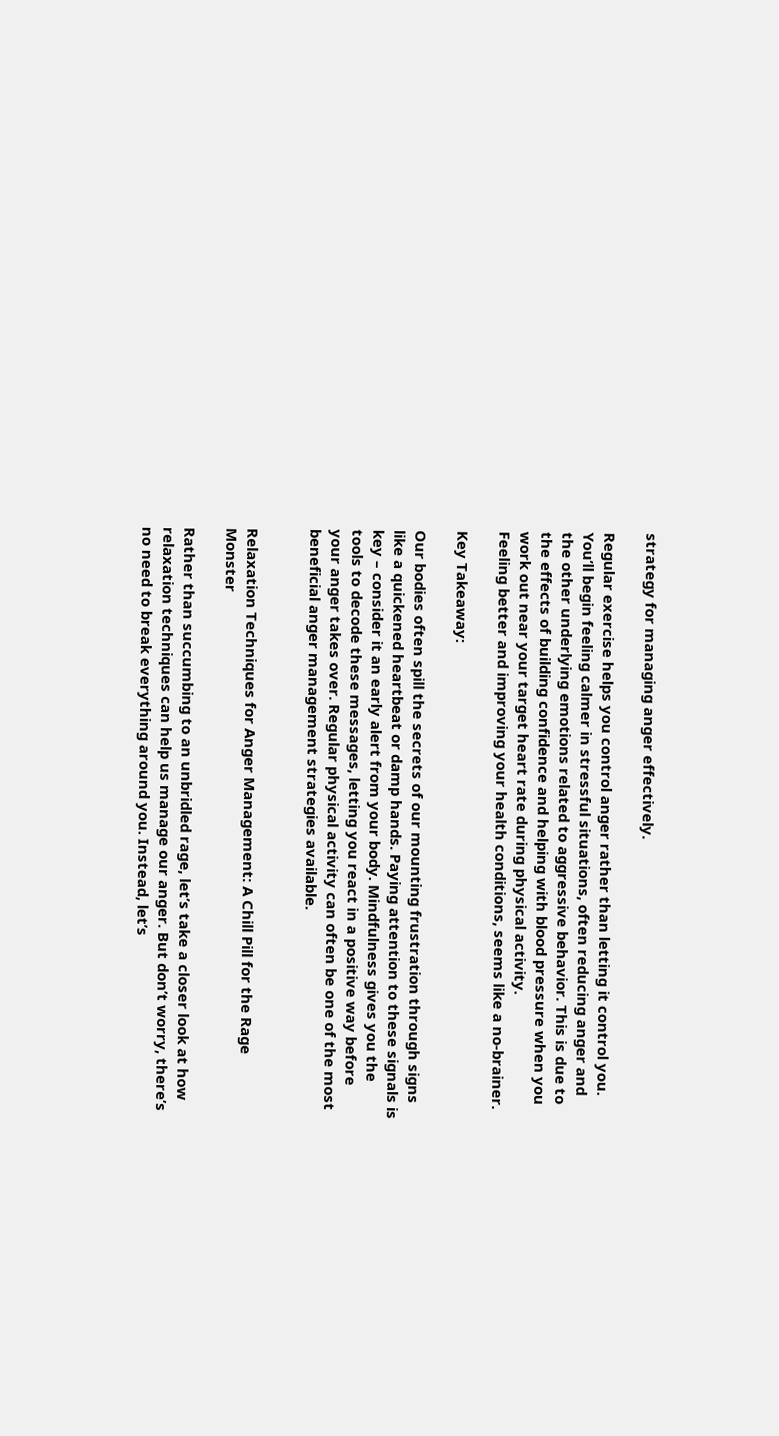strategy for managing anger effectively.

Regular exercise helps you control anger rather than letting it control you. You’ll begin feeling calmer in stressful situations, often reducing anger and the other underlying emotions related to aggressive behavior. This is due to the effects of building confidence and helping with blood pressure when you work out near your target heart rate during physical activity.
Feeling better and improving your health conditions, seems like a no-brainer.

Key Takeaway:

Our bodies often spill the secrets of our mounting frustration through signs like a quickened heartbeat or damp hands. Paying attention to these signals is key – consider it an early alert from your body. Mindfulness gives you the tools to decode these messages, letting you react in a positive way before your anger takes over. Regular physical activity can often be one of the most beneficial anger management strategies available.


Relaxation Techniques for Anger Management: A Chill Pill for the Rage Monster

Rather than succumbing to an unbridled rage, let’s take a closer look at how relaxation techniques can help us manage our anger. But don’t worry, there’s no need to break everything around you. Instead, let’s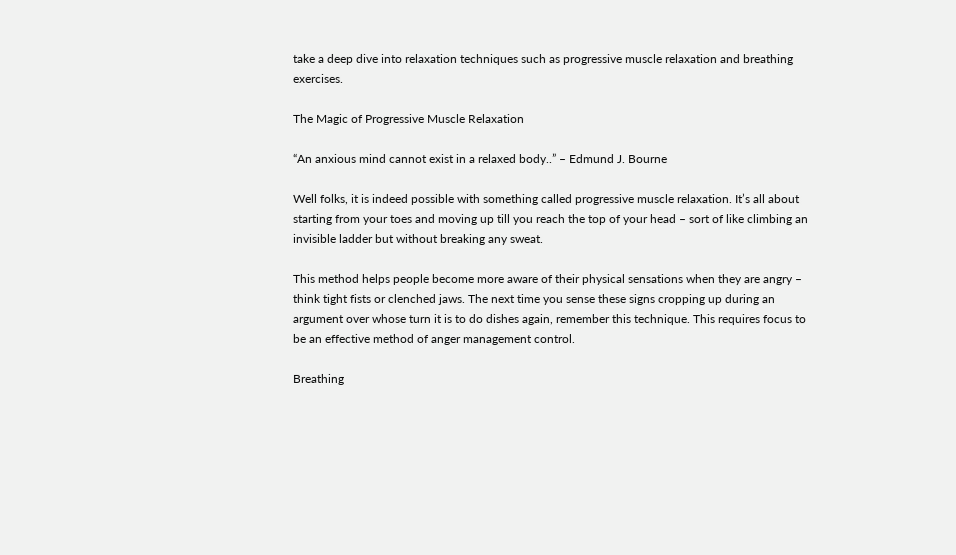take a deep dive into relaxation techniques such as progressive muscle relaxation and breathing exercises.

The Magic of Progressive Muscle Relaxation

“An anxious mind cannot exist in a relaxed body..” – Edmund J. Bourne

Well folks, it is indeed possible with something called progressive muscle relaxation. It’s all about starting from your toes and moving up till you reach the top of your head – sort of like climbing an invisible ladder but without breaking any sweat.

This method helps people become more aware of their physical sensations when they are angry – think tight fists or clenched jaws. The next time you sense these signs cropping up during an argument over whose turn it is to do dishes again, remember this technique. This requires focus to be an effective method of anger management control.

Breathing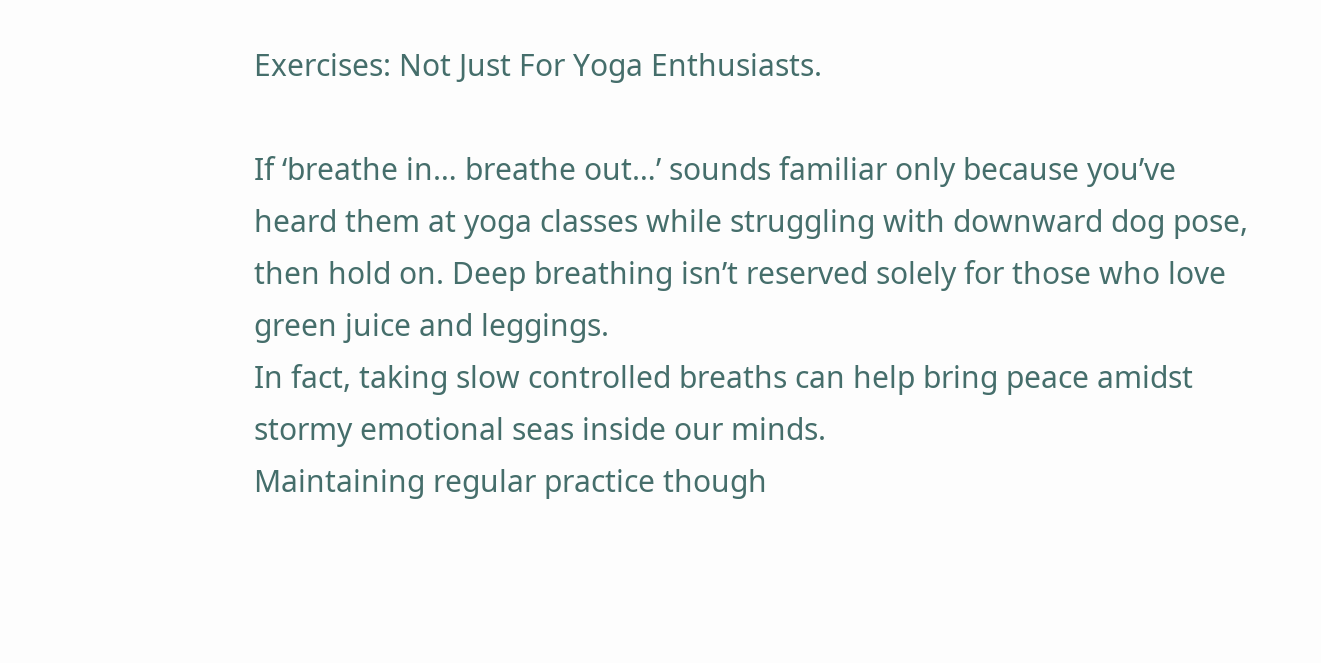Exercises: Not Just For Yoga Enthusiasts.

If ‘breathe in… breathe out…’ sounds familiar only because you’ve heard them at yoga classes while struggling with downward dog pose, then hold on. Deep breathing isn’t reserved solely for those who love green juice and leggings.
In fact, taking slow controlled breaths can help bring peace amidst stormy emotional seas inside our minds.
Maintaining regular practice though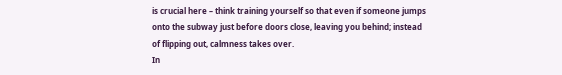is crucial here – think training yourself so that even if someone jumps onto the subway just before doors close, leaving you behind; instead of flipping out, calmness takes over.
In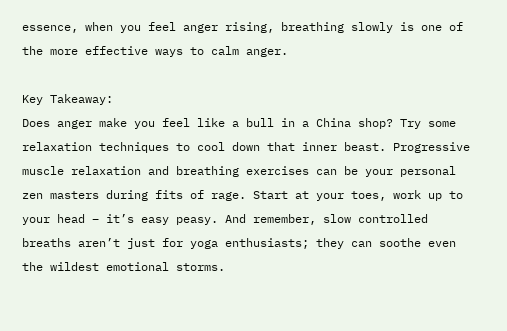essence, when you feel anger rising, breathing slowly is one of the more effective ways to calm anger.

Key Takeaway:
Does anger make you feel like a bull in a China shop? Try some relaxation techniques to cool down that inner beast. Progressive muscle relaxation and breathing exercises can be your personal zen masters during fits of rage. Start at your toes, work up to your head – it’s easy peasy. And remember, slow controlled breaths aren’t just for yoga enthusiasts; they can soothe even the wildest emotional storms.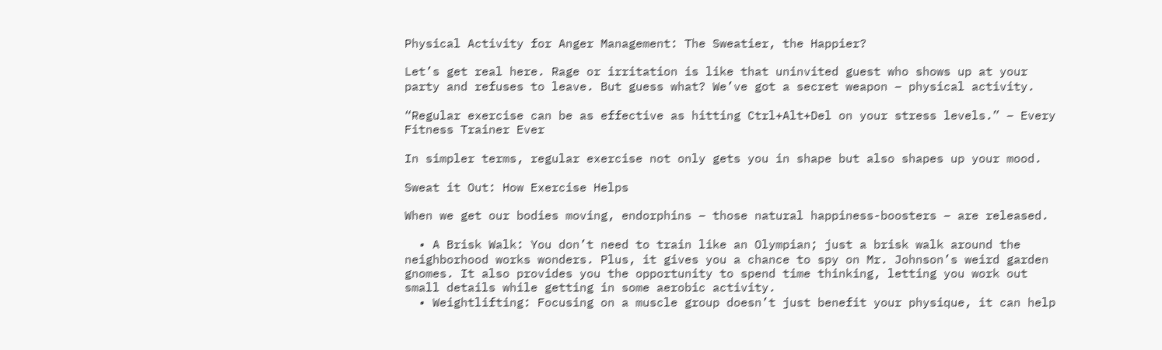Physical Activity for Anger Management: The Sweatier, the Happier?

Let’s get real here. Rage or irritation is like that uninvited guest who shows up at your party and refuses to leave. But guess what? We’ve got a secret weapon – physical activity.

“Regular exercise can be as effective as hitting Ctrl+Alt+Del on your stress levels.” – Every Fitness Trainer Ever

In simpler terms, regular exercise not only gets you in shape but also shapes up your mood.

Sweat it Out: How Exercise Helps

When we get our bodies moving, endorphins – those natural happiness-boosters – are released.

  • A Brisk Walk: You don’t need to train like an Olympian; just a brisk walk around the neighborhood works wonders. Plus, it gives you a chance to spy on Mr. Johnson’s weird garden gnomes. It also provides you the opportunity to spend time thinking, letting you work out small details while getting in some aerobic activity.
  • Weightlifting: Focusing on a muscle group doesn’t just benefit your physique, it can help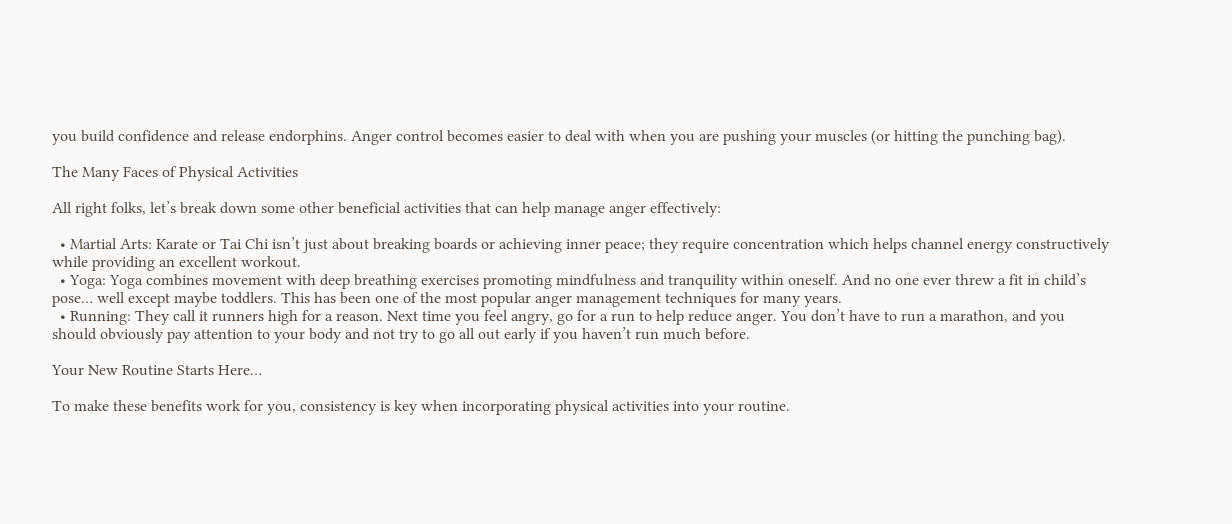you build confidence and release endorphins. Anger control becomes easier to deal with when you are pushing your muscles (or hitting the punching bag).

The Many Faces of Physical Activities

All right folks, let’s break down some other beneficial activities that can help manage anger effectively:

  • Martial Arts: Karate or Tai Chi isn’t just about breaking boards or achieving inner peace; they require concentration which helps channel energy constructively while providing an excellent workout.
  • Yoga: Yoga combines movement with deep breathing exercises promoting mindfulness and tranquility within oneself. And no one ever threw a fit in child’s pose… well except maybe toddlers. This has been one of the most popular anger management techniques for many years.
  • Running: They call it runners high for a reason. Next time you feel angry, go for a run to help reduce anger. You don’t have to run a marathon, and you should obviously pay attention to your body and not try to go all out early if you haven’t run much before.

Your New Routine Starts Here…

To make these benefits work for you, consistency is key when incorporating physical activities into your routine.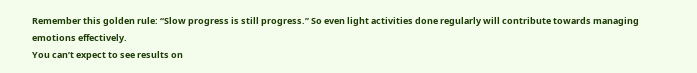Remember this golden rule: “Slow progress is still progress.” So even light activities done regularly will contribute towards managing emotions effectively.
You can’t expect to see results on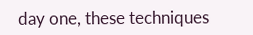day one, these techniques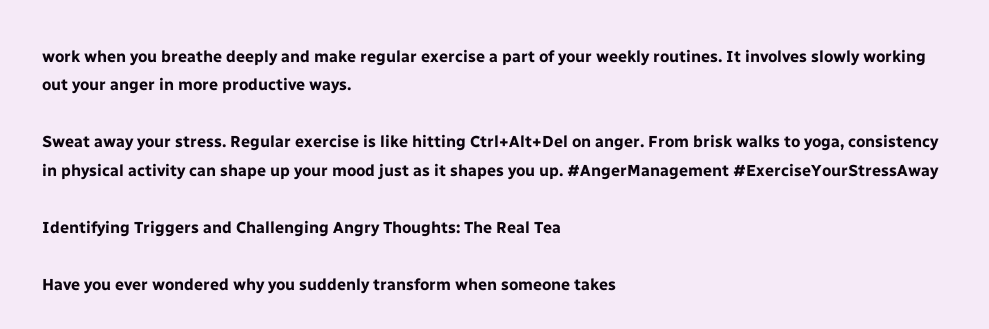work when you breathe deeply and make regular exercise a part of your weekly routines. It involves slowly working out your anger in more productive ways.

Sweat away your stress. Regular exercise is like hitting Ctrl+Alt+Del on anger. From brisk walks to yoga, consistency in physical activity can shape up your mood just as it shapes you up. #AngerManagement #ExerciseYourStressAway

Identifying Triggers and Challenging Angry Thoughts: The Real Tea

Have you ever wondered why you suddenly transform when someone takes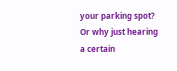your parking spot? Or why just hearing a certain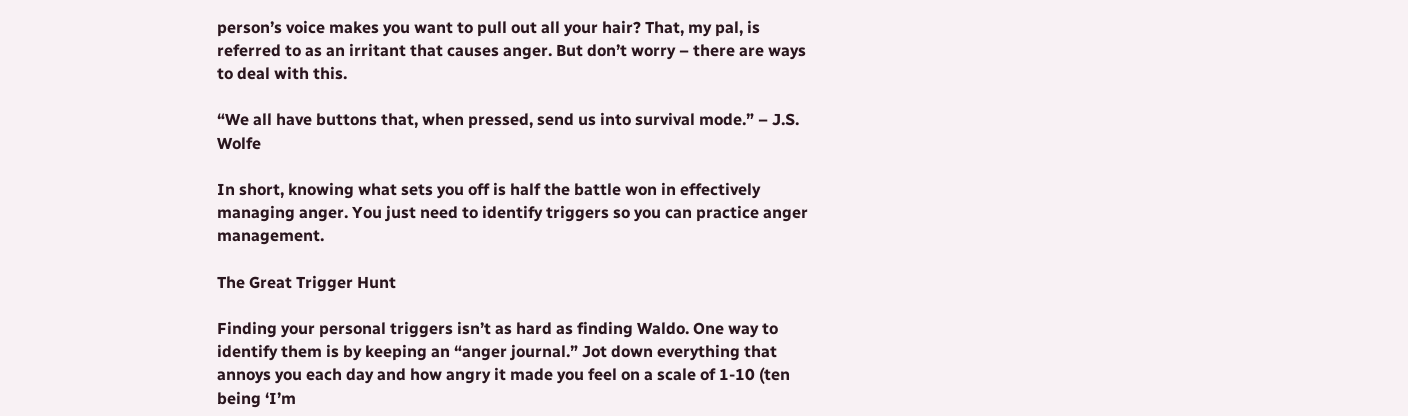person’s voice makes you want to pull out all your hair? That, my pal, is referred to as an irritant that causes anger. But don’t worry – there are ways to deal with this.

“We all have buttons that, when pressed, send us into survival mode.” – J.S. Wolfe

In short, knowing what sets you off is half the battle won in effectively managing anger. You just need to identify triggers so you can practice anger management.

The Great Trigger Hunt

Finding your personal triggers isn’t as hard as finding Waldo. One way to identify them is by keeping an “anger journal.” Jot down everything that annoys you each day and how angry it made you feel on a scale of 1-10 (ten being ‘I’m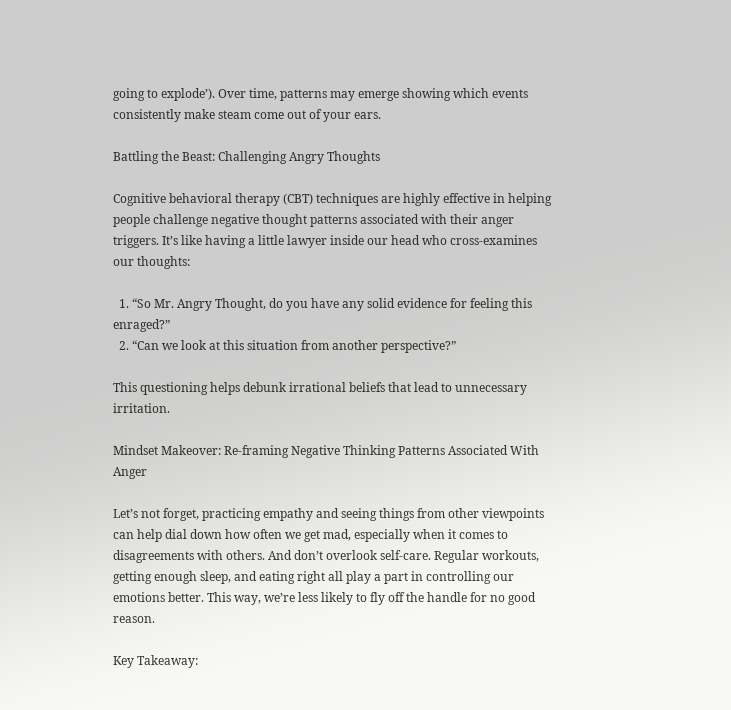going to explode’). Over time, patterns may emerge showing which events consistently make steam come out of your ears.

Battling the Beast: Challenging Angry Thoughts

Cognitive behavioral therapy (CBT) techniques are highly effective in helping people challenge negative thought patterns associated with their anger triggers. It’s like having a little lawyer inside our head who cross-examines our thoughts:

  1. “So Mr. Angry Thought, do you have any solid evidence for feeling this enraged?”
  2. “Can we look at this situation from another perspective?”

This questioning helps debunk irrational beliefs that lead to unnecessary irritation.

Mindset Makeover: Re-framing Negative Thinking Patterns Associated With Anger

Let’s not forget, practicing empathy and seeing things from other viewpoints can help dial down how often we get mad, especially when it comes to disagreements with others. And don’t overlook self-care. Regular workouts, getting enough sleep, and eating right all play a part in controlling our emotions better. This way, we’re less likely to fly off the handle for no good reason.

Key Takeaway: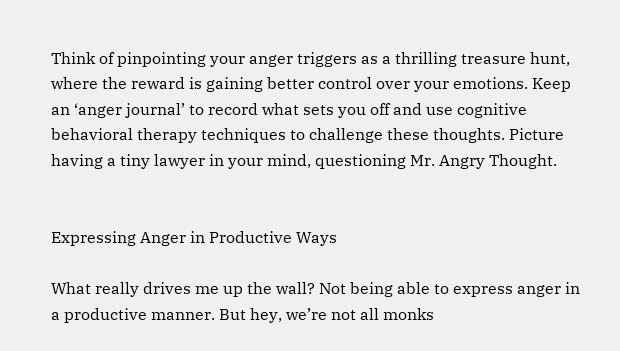Think of pinpointing your anger triggers as a thrilling treasure hunt, where the reward is gaining better control over your emotions. Keep an ‘anger journal’ to record what sets you off and use cognitive behavioral therapy techniques to challenge these thoughts. Picture having a tiny lawyer in your mind, questioning Mr. Angry Thought.


Expressing Anger in Productive Ways

What really drives me up the wall? Not being able to express anger in a productive manner. But hey, we’re not all monks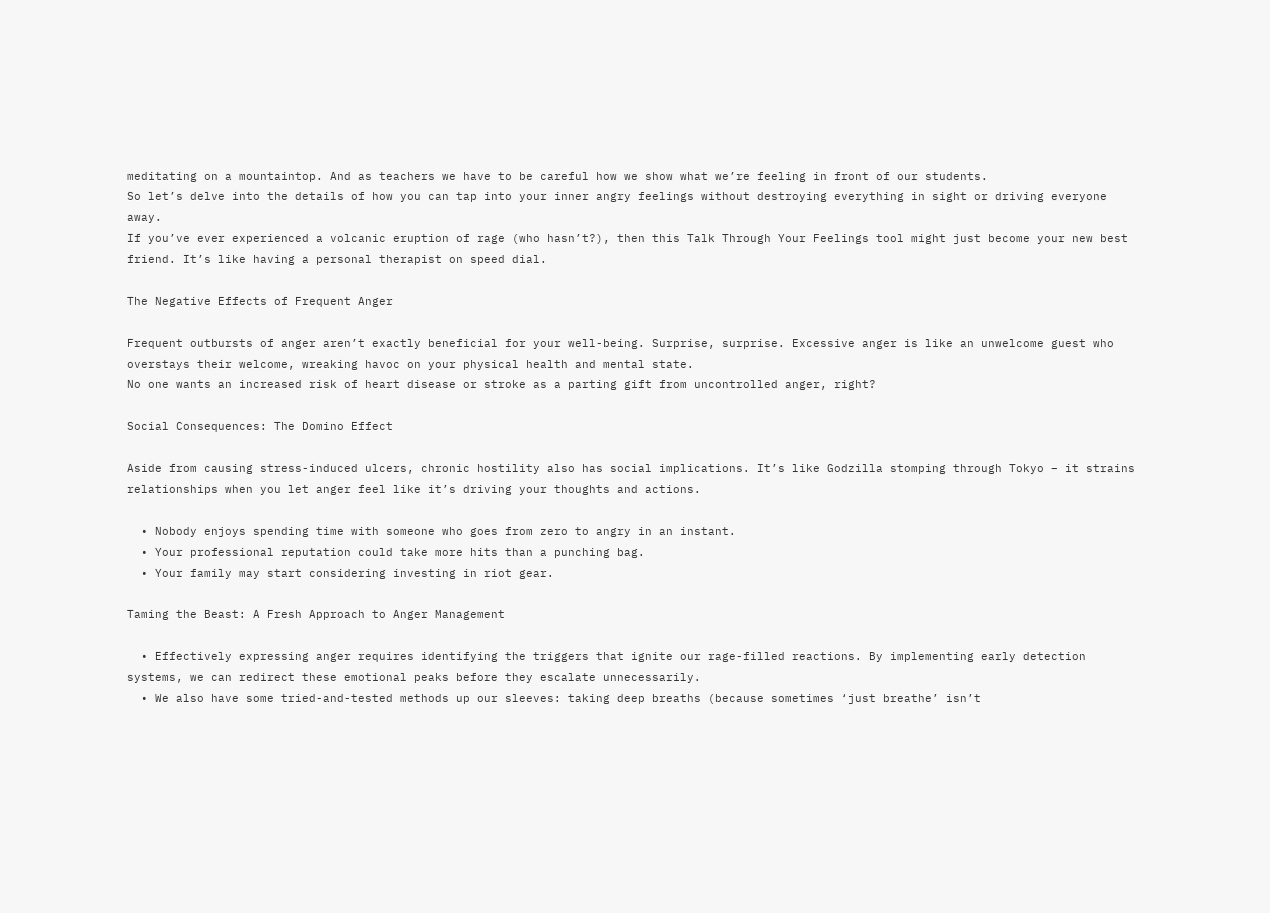meditating on a mountaintop. And as teachers we have to be careful how we show what we’re feeling in front of our students.
So let’s delve into the details of how you can tap into your inner angry feelings without destroying everything in sight or driving everyone away.
If you’ve ever experienced a volcanic eruption of rage (who hasn’t?), then this Talk Through Your Feelings tool might just become your new best friend. It’s like having a personal therapist on speed dial.

The Negative Effects of Frequent Anger

Frequent outbursts of anger aren’t exactly beneficial for your well-being. Surprise, surprise. Excessive anger is like an unwelcome guest who overstays their welcome, wreaking havoc on your physical health and mental state.
No one wants an increased risk of heart disease or stroke as a parting gift from uncontrolled anger, right?

Social Consequences: The Domino Effect

Aside from causing stress-induced ulcers, chronic hostility also has social implications. It’s like Godzilla stomping through Tokyo – it strains relationships when you let anger feel like it’s driving your thoughts and actions.

  • Nobody enjoys spending time with someone who goes from zero to angry in an instant.
  • Your professional reputation could take more hits than a punching bag.
  • Your family may start considering investing in riot gear.

Taming the Beast: A Fresh Approach to Anger Management

  • Effectively expressing anger requires identifying the triggers that ignite our rage-filled reactions. By implementing early detection systems, we can redirect these emotional peaks before they escalate unnecessarily.
  • We also have some tried-and-tested methods up our sleeves: taking deep breaths (because sometimes ‘just breathe’ isn’t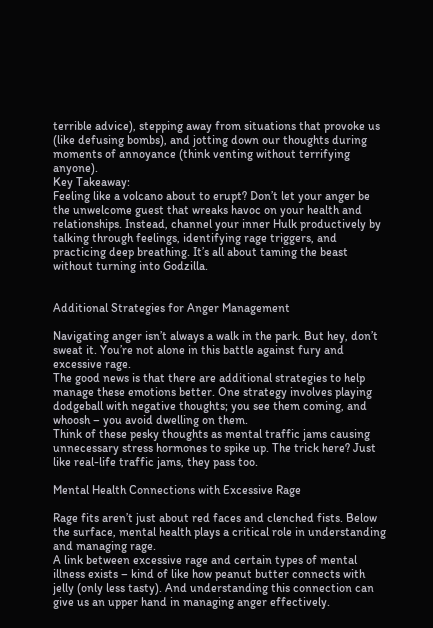terrible advice), stepping away from situations that provoke us (like defusing bombs), and jotting down our thoughts during moments of annoyance (think venting without terrifying anyone).
Key Takeaway:
Feeling like a volcano about to erupt? Don’t let your anger be the unwelcome guest that wreaks havoc on your health and relationships. Instead, channel your inner Hulk productively by talking through feelings, identifying rage triggers, and practicing deep breathing. It’s all about taming the beast without turning into Godzilla.


Additional Strategies for Anger Management

Navigating anger isn’t always a walk in the park. But hey, don’t sweat it. You’re not alone in this battle against fury and excessive rage.
The good news is that there are additional strategies to help manage these emotions better. One strategy involves playing dodgeball with negative thoughts; you see them coming, and whoosh – you avoid dwelling on them.
Think of these pesky thoughts as mental traffic jams causing unnecessary stress hormones to spike up. The trick here? Just like real-life traffic jams, they pass too.

Mental Health Connections with Excessive Rage

Rage fits aren’t just about red faces and clenched fists. Below the surface, mental health plays a critical role in understanding and managing rage.
A link between excessive rage and certain types of mental illness exists – kind of like how peanut butter connects with jelly (only less tasty). And understanding this connection can give us an upper hand in managing anger effectively.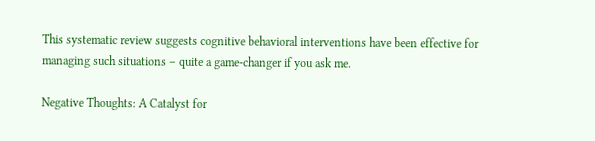This systematic review suggests cognitive behavioral interventions have been effective for managing such situations – quite a game-changer if you ask me.

Negative Thoughts: A Catalyst for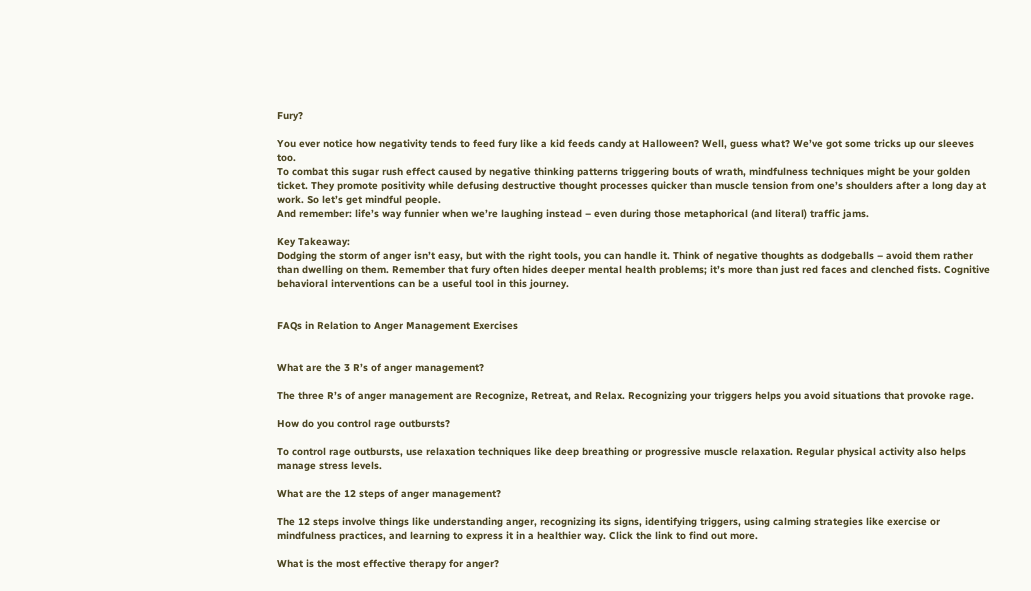Fury?

You ever notice how negativity tends to feed fury like a kid feeds candy at Halloween? Well, guess what? We’ve got some tricks up our sleeves too.
To combat this sugar rush effect caused by negative thinking patterns triggering bouts of wrath, mindfulness techniques might be your golden ticket. They promote positivity while defusing destructive thought processes quicker than muscle tension from one’s shoulders after a long day at work. So let’s get mindful people.
And remember: life’s way funnier when we’re laughing instead – even during those metaphorical (and literal) traffic jams.

Key Takeaway:
Dodging the storm of anger isn’t easy, but with the right tools, you can handle it. Think of negative thoughts as dodgeballs – avoid them rather than dwelling on them. Remember that fury often hides deeper mental health problems; it’s more than just red faces and clenched fists. Cognitive behavioral interventions can be a useful tool in this journey.


FAQs in Relation to Anger Management Exercises


What are the 3 R’s of anger management?

The three R’s of anger management are Recognize, Retreat, and Relax. Recognizing your triggers helps you avoid situations that provoke rage.

How do you control rage outbursts?

To control rage outbursts, use relaxation techniques like deep breathing or progressive muscle relaxation. Regular physical activity also helps manage stress levels.

What are the 12 steps of anger management?

The 12 steps involve things like understanding anger, recognizing its signs, identifying triggers, using calming strategies like exercise or mindfulness practices, and learning to express it in a healthier way. Click the link to find out more.

What is the most effective therapy for anger?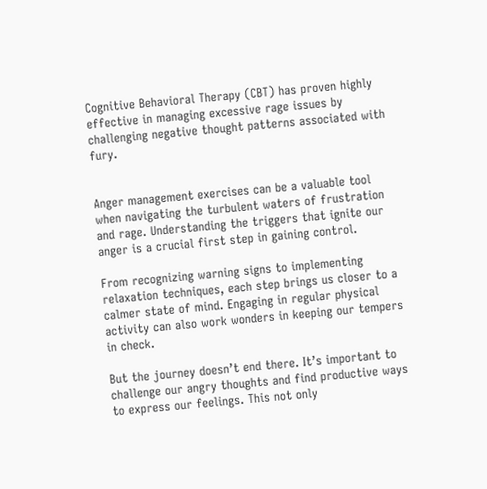Cognitive Behavioral Therapy (CBT) has proven highly effective in managing excessive rage issues by challenging negative thought patterns associated with fury.


Anger management exercises can be a valuable tool when navigating the turbulent waters of frustration and rage. Understanding the triggers that ignite our anger is a crucial first step in gaining control.

From recognizing warning signs to implementing relaxation techniques, each step brings us closer to a calmer state of mind. Engaging in regular physical activity can also work wonders in keeping our tempers in check.

But the journey doesn’t end there. It’s important to challenge our angry thoughts and find productive ways to express our feelings. This not only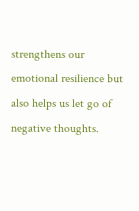strengthens our emotional resilience but also helps us let go of negative thoughts.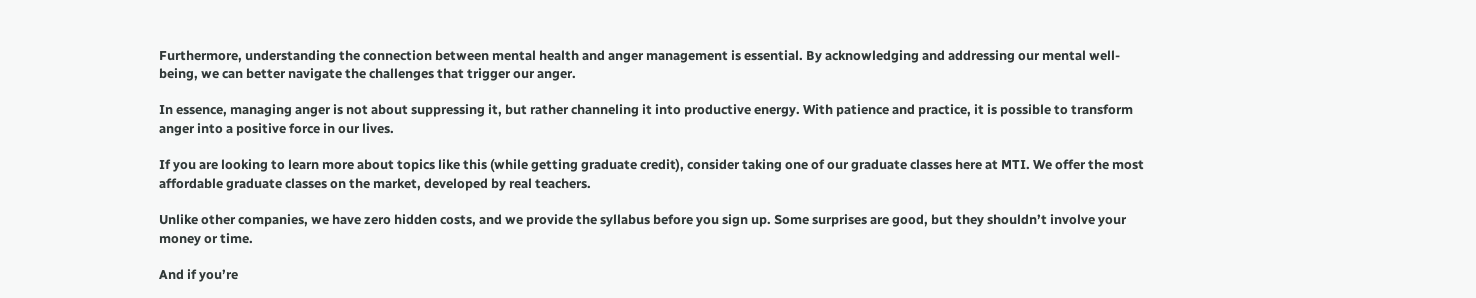Furthermore, understanding the connection between mental health and anger management is essential. By acknowledging and addressing our mental well-being, we can better navigate the challenges that trigger our anger.

In essence, managing anger is not about suppressing it, but rather channeling it into productive energy. With patience and practice, it is possible to transform anger into a positive force in our lives.

If you are looking to learn more about topics like this (while getting graduate credit), consider taking one of our graduate classes here at MTI. We offer the most affordable graduate classes on the market, developed by real teachers.

Unlike other companies, we have zero hidden costs, and we provide the syllabus before you sign up. Some surprises are good, but they shouldn’t involve your money or time.

And if you’re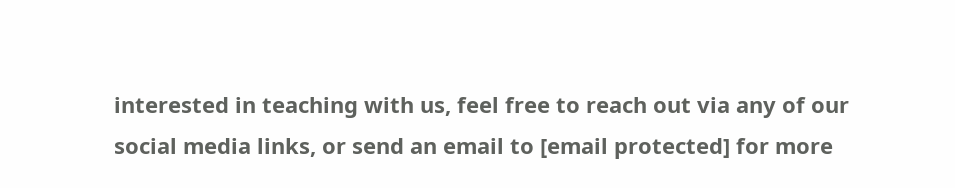interested in teaching with us, feel free to reach out via any of our social media links, or send an email to [email protected] for more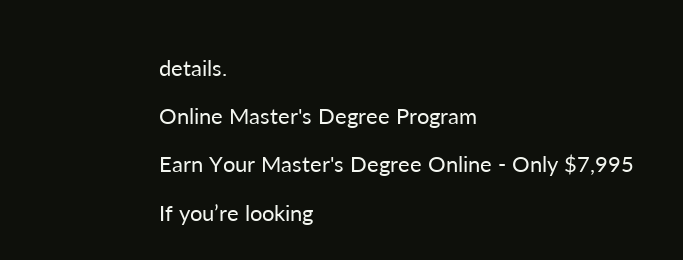details.

Online Master's Degree Program

Earn Your Master's Degree Online - Only $7,995

If you’re looking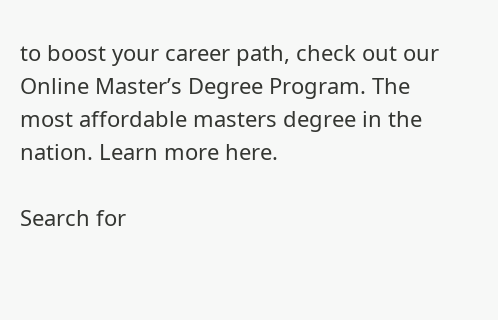to boost your career path, check out our Online Master’s Degree Program. The most affordable masters degree in the nation. Learn more here.

Search for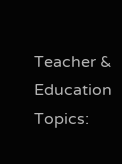Teacher & Education Topics: